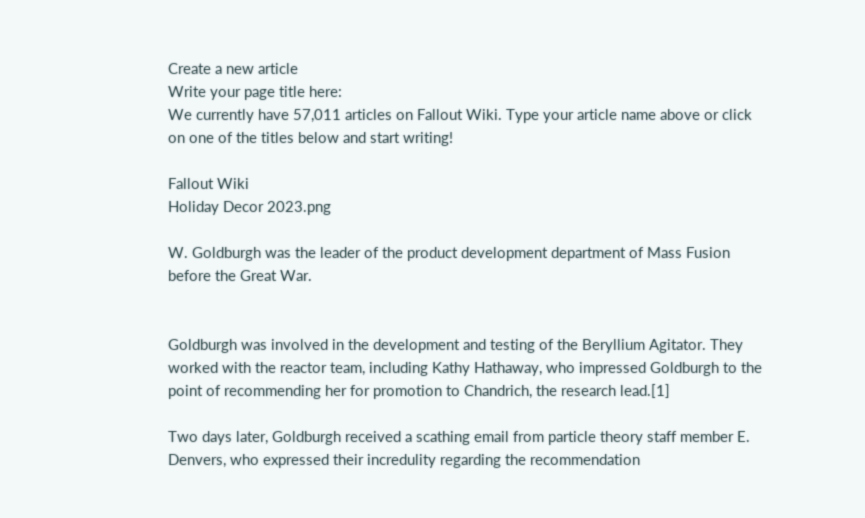Create a new article
Write your page title here:
We currently have 57,011 articles on Fallout Wiki. Type your article name above or click on one of the titles below and start writing!

Fallout Wiki
Holiday Decor 2023.png

W. Goldburgh was the leader of the product development department of Mass Fusion before the Great War.


Goldburgh was involved in the development and testing of the Beryllium Agitator. They worked with the reactor team, including Kathy Hathaway, who impressed Goldburgh to the point of recommending her for promotion to Chandrich, the research lead.[1]

Two days later, Goldburgh received a scathing email from particle theory staff member E. Denvers, who expressed their incredulity regarding the recommendation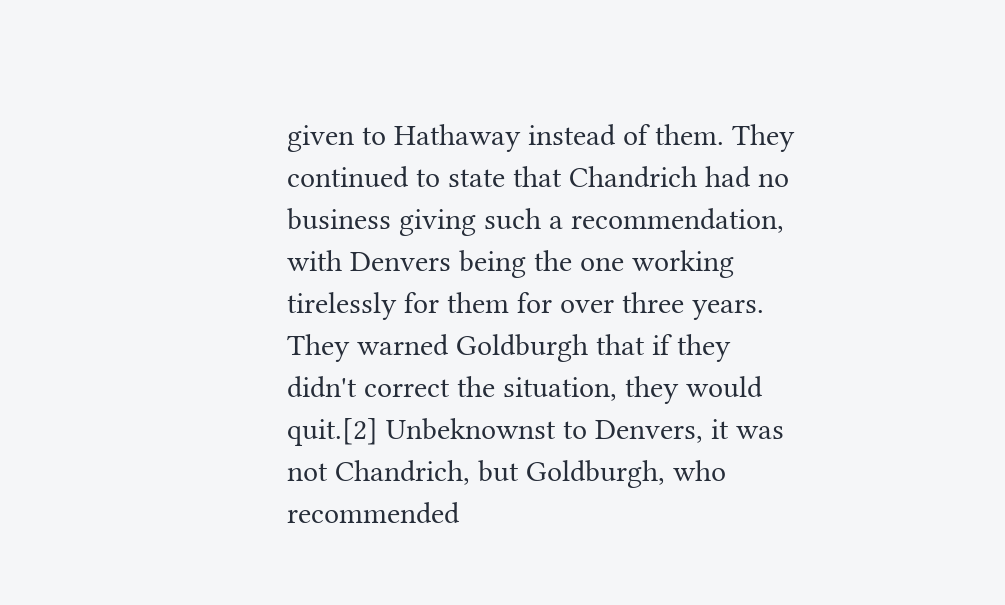given to Hathaway instead of them. They continued to state that Chandrich had no business giving such a recommendation, with Denvers being the one working tirelessly for them for over three years. They warned Goldburgh that if they didn't correct the situation, they would quit.[2] Unbeknownst to Denvers, it was not Chandrich, but Goldburgh, who recommended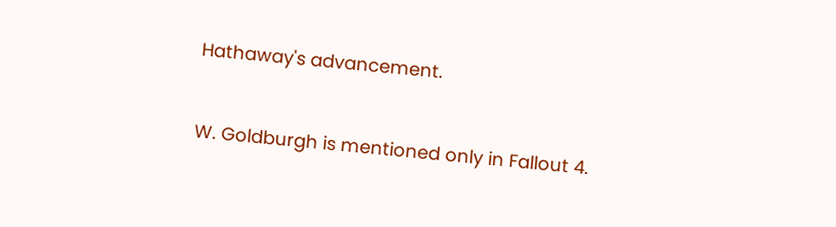Hathaway's advancement.


W. Goldburgh is mentioned only in Fallout 4.